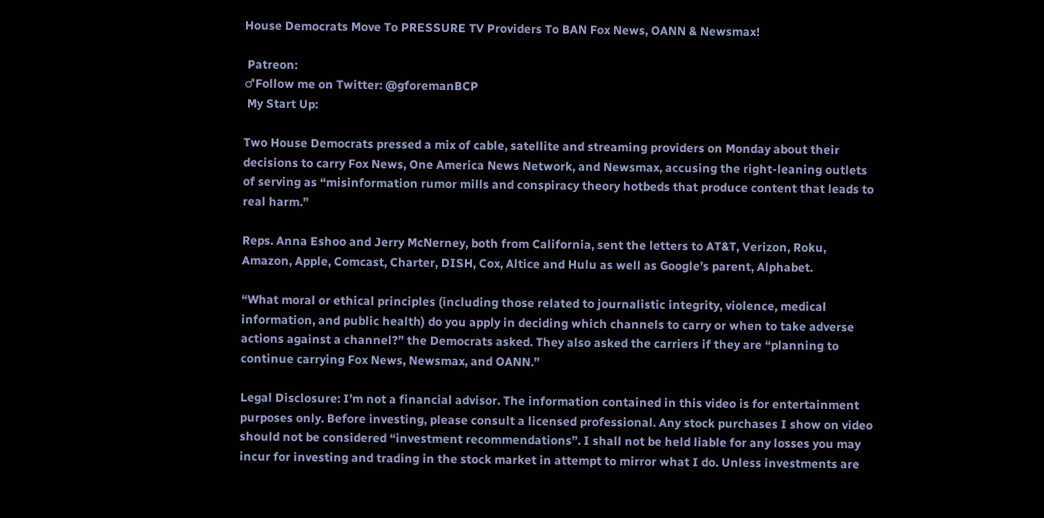House Democrats Move To PRESSURE TV Providers To BAN Fox News, OANN & Newsmax!

 Patreon:
♂Follow me on Twitter: @gforemanBCP
 My Start Up:

Two House Democrats pressed a mix of cable, satellite and streaming providers on Monday about their decisions to carry Fox News, One America News Network, and Newsmax, accusing the right-leaning outlets of serving as “misinformation rumor mills and conspiracy theory hotbeds that produce content that leads to real harm.”

Reps. Anna Eshoo and Jerry McNerney, both from California, sent the letters to AT&T, Verizon, Roku, Amazon, Apple, Comcast, Charter, DISH, Cox, Altice and Hulu as well as Google’s parent, Alphabet.

“What moral or ethical principles (including those related to journalistic integrity, violence, medical information, and public health) do you apply in deciding which channels to carry or when to take adverse actions against a channel?” the Democrats asked. They also asked the carriers if they are “planning to continue carrying Fox News, Newsmax, and OANN.”

Legal Disclosure: I’m not a financial advisor. The information contained in this video is for entertainment purposes only. Before investing, please consult a licensed professional. Any stock purchases I show on video should not be considered “investment recommendations”. I shall not be held liable for any losses you may incur for investing and trading in the stock market in attempt to mirror what I do. Unless investments are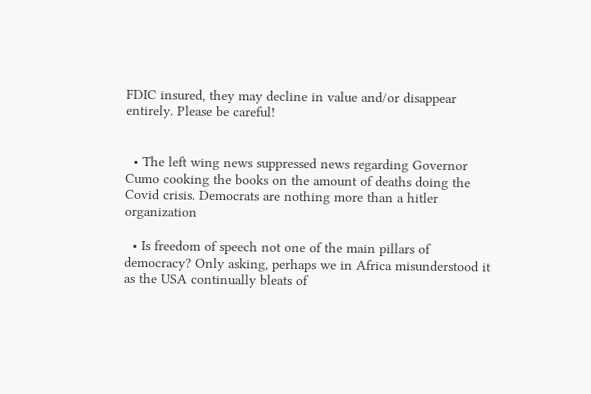FDIC insured, they may decline in value and/or disappear entirely. Please be careful!


  • The left wing news suppressed news regarding Governor Cumo cooking the books on the amount of deaths doing the Covid crisis. Democrats are nothing more than a hitler organization

  • Is freedom of speech not one of the main pillars of democracy? Only asking, perhaps we in Africa misunderstood it as the USA continually bleats of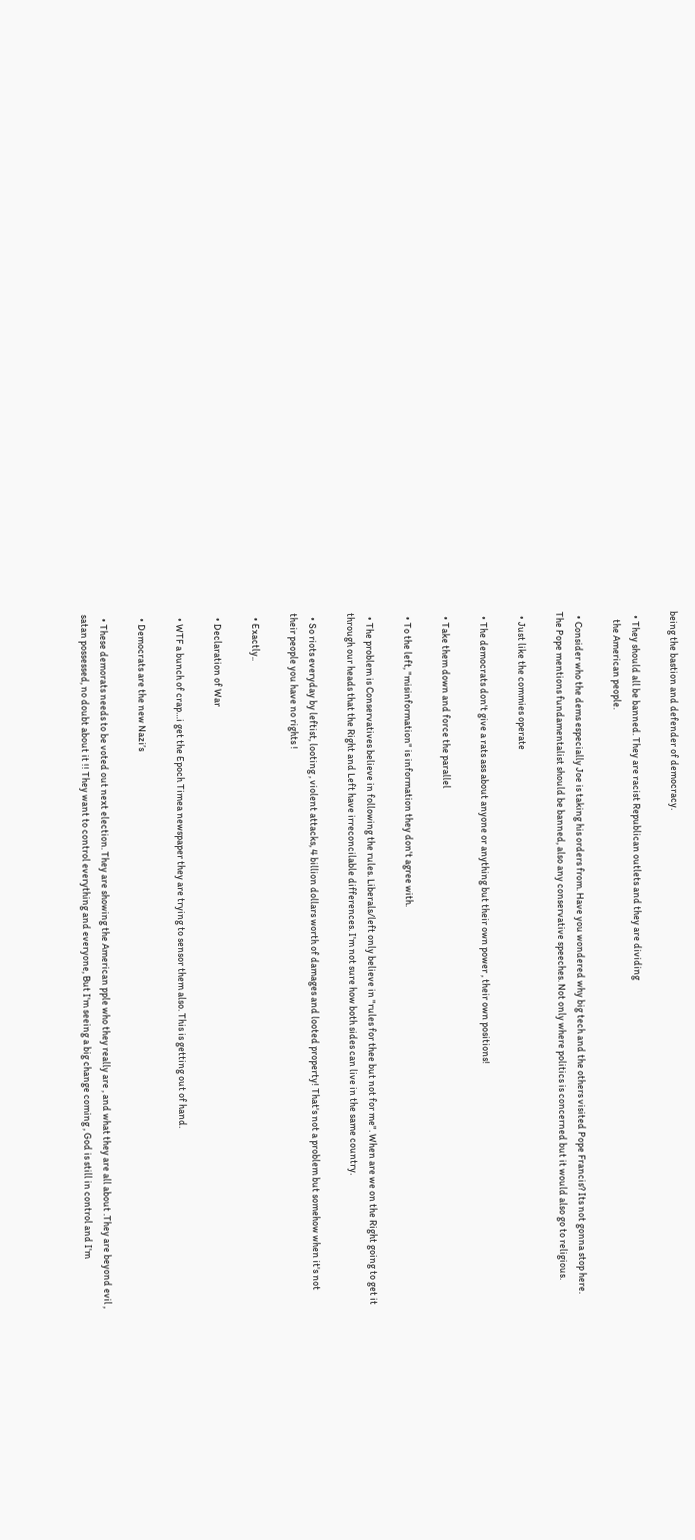being the bastion and defender of democracy.

  • They should all be banned. They are racist Republican outlets and they are dividing
    the American people.

  • Consider who the dems especially Joe is taking his orders from. Have you wondered why big tech and the others visited Pope Francis? Its not gonna stop here. The Pope mentions fundamentalist should be banned, also any conservative speeches. Not only where politics is concerned but it would also go to religious.

  • Just like the commies operate

  • The democrats don't give a rats ass about anyone or anything but their own power , their own positions!

  • Take them down and force the parallel

  • To the left, "misinformation" is information they don't agree with.

  • The problem is Conservatives believe in following the rules. Liberals/left only believe in "rules for thee but not for me". When are we on the Right going to get it through our heads that the Right and Left have irreconcilable differences. I'm not sure how both sides can live in the same country.

  • So riots everyday by leftist, looting , violent attacks, 4 billion dollars worth of damages and looted property! That's not a problem but somehow when it's not their people you have no rights !

  • Exactly..

  • Declaration of War

  • WTF a bunch of crap…i get the Epoch Timea newspaper they are trying to sensor them also. This is getting out of hand.

  • Democrats are the new Nazi’s

  • These demorats needs to be voted out next election. They are showing the American pple who they really are , and what they are all about .They are beyond evil , satan possessed, no doubt about it !! They want to control everything and everyone, But I'm seeing a big change coming , God is still in control and I'm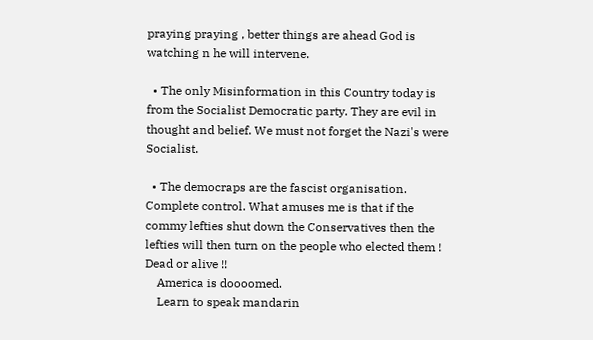praying praying , better things are ahead God is watching n he will intervene.

  • The only Misinformation in this Country today is from the Socialist Democratic party. They are evil in thought and belief. We must not forget the Nazi's were Socialist.

  • The democraps are the fascist organisation. Complete control. What amuses me is that if the commy lefties shut down the Conservatives then the lefties will then turn on the people who elected them ! Dead or alive !!
    America is doooomed.
    Learn to speak mandarin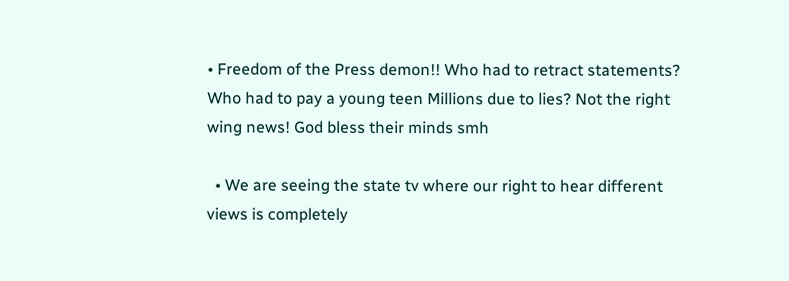• Freedom of the Press demon!! Who had to retract statements? Who had to pay a young teen Millions due to lies? Not the right wing news! God bless their minds smh

  • We are seeing the state tv where our right to hear different views is completely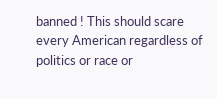banned ! This should scare every American regardless of politics or race or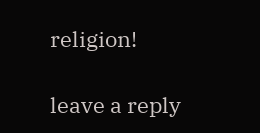religion!

leave a reply